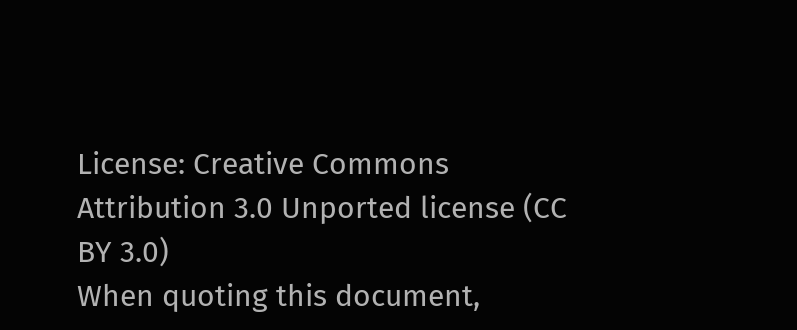License: Creative Commons Attribution 3.0 Unported license (CC BY 3.0)
When quoting this document,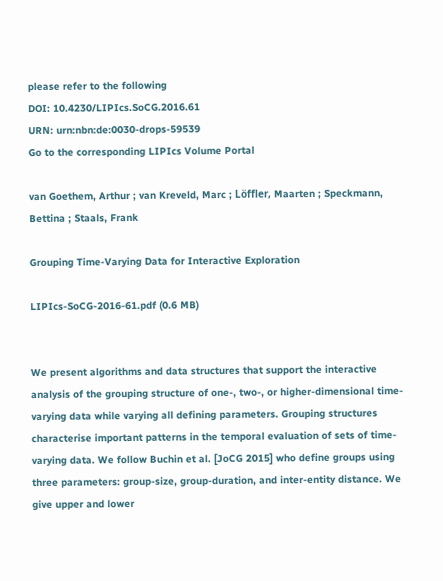please refer to the following
DOI: 10.4230/LIPIcs.SoCG.2016.61
URN: urn:nbn:de:0030-drops-59539
Go to the corresponding LIPIcs Volume Portal

van Goethem, Arthur ; van Kreveld, Marc ; Löffler, Maarten ; Speckmann, Bettina ; Staals, Frank

Grouping Time-Varying Data for Interactive Exploration

LIPIcs-SoCG-2016-61.pdf (0.6 MB)


We present algorithms and data structures that support the interactive analysis of the grouping structure of one-, two-, or higher-dimensional time-varying data while varying all defining parameters. Grouping structures characterise important patterns in the temporal evaluation of sets of time-varying data. We follow Buchin et al. [JoCG 2015] who define groups using three parameters: group-size, group-duration, and inter-entity distance. We give upper and lower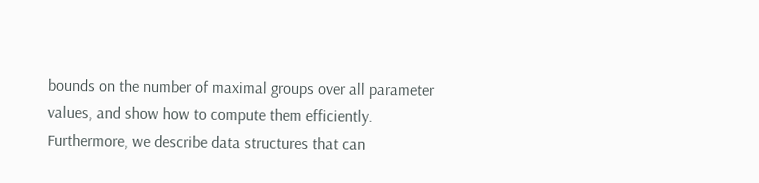bounds on the number of maximal groups over all parameter values, and show how to compute them efficiently. Furthermore, we describe data structures that can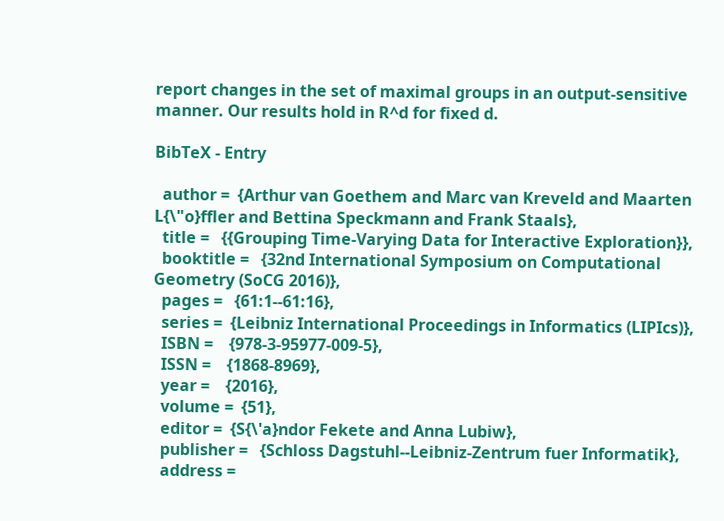report changes in the set of maximal groups in an output-sensitive manner. Our results hold in R^d for fixed d.

BibTeX - Entry

  author =  {Arthur van Goethem and Marc van Kreveld and Maarten L{\"o}ffler and Bettina Speckmann and Frank Staals},
  title =   {{Grouping Time-Varying Data for Interactive Exploration}},
  booktitle =   {32nd International Symposium on Computational Geometry (SoCG 2016)},
  pages =   {61:1--61:16},
  series =  {Leibniz International Proceedings in Informatics (LIPIcs)},
  ISBN =    {978-3-95977-009-5},
  ISSN =    {1868-8969},
  year =    {2016},
  volume =  {51},
  editor =  {S{\'a}ndor Fekete and Anna Lubiw},
  publisher =   {Schloss Dagstuhl--Leibniz-Zentrum fuer Informatik},
  address =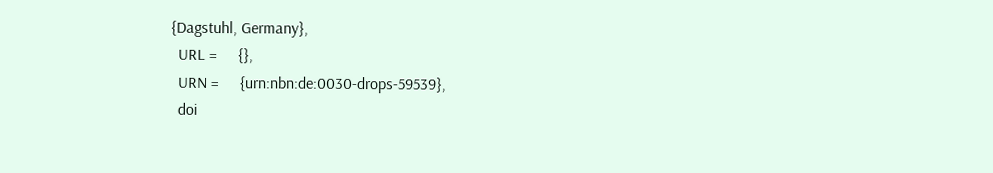{Dagstuhl, Germany},
  URL =     {},
  URN =     {urn:nbn:de:0030-drops-59539},
  doi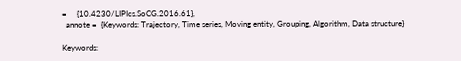=     {10.4230/LIPIcs.SoCG.2016.61},
  annote =  {Keywords: Trajectory, Time series, Moving entity, Grouping, Algorithm, Data structure}

Keywords: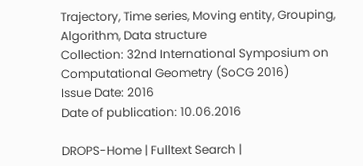Trajectory, Time series, Moving entity, Grouping, Algorithm, Data structure
Collection: 32nd International Symposium on Computational Geometry (SoCG 2016)
Issue Date: 2016
Date of publication: 10.06.2016

DROPS-Home | Fulltext Search |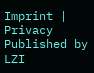Imprint | Privacy Published by LZI